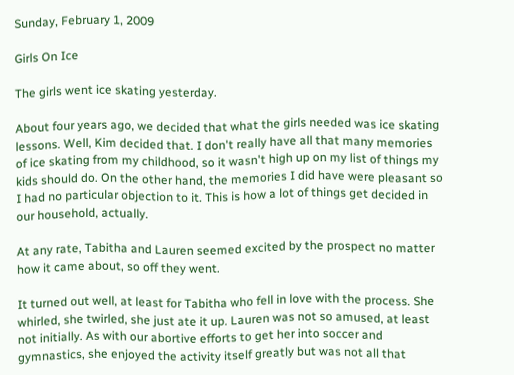Sunday, February 1, 2009

Girls On Ice

The girls went ice skating yesterday.

About four years ago, we decided that what the girls needed was ice skating lessons. Well, Kim decided that. I don't really have all that many memories of ice skating from my childhood, so it wasn't high up on my list of things my kids should do. On the other hand, the memories I did have were pleasant so I had no particular objection to it. This is how a lot of things get decided in our household, actually.

At any rate, Tabitha and Lauren seemed excited by the prospect no matter how it came about, so off they went.

It turned out well, at least for Tabitha who fell in love with the process. She whirled, she twirled, she just ate it up. Lauren was not so amused, at least not initially. As with our abortive efforts to get her into soccer and gymnastics, she enjoyed the activity itself greatly but was not all that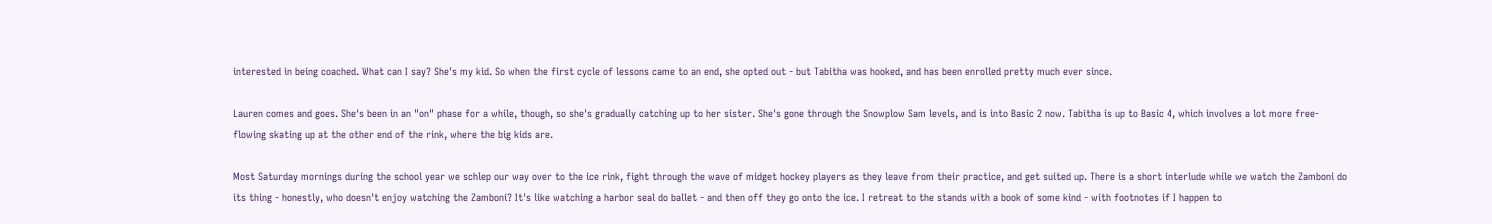interested in being coached. What can I say? She's my kid. So when the first cycle of lessons came to an end, she opted out - but Tabitha was hooked, and has been enrolled pretty much ever since.

Lauren comes and goes. She's been in an "on" phase for a while, though, so she's gradually catching up to her sister. She's gone through the Snowplow Sam levels, and is into Basic 2 now. Tabitha is up to Basic 4, which involves a lot more free-flowing skating up at the other end of the rink, where the big kids are.

Most Saturday mornings during the school year we schlep our way over to the ice rink, fight through the wave of midget hockey players as they leave from their practice, and get suited up. There is a short interlude while we watch the Zamboni do its thing - honestly, who doesn't enjoy watching the Zamboni? It's like watching a harbor seal do ballet - and then off they go onto the ice. I retreat to the stands with a book of some kind - with footnotes if I happen to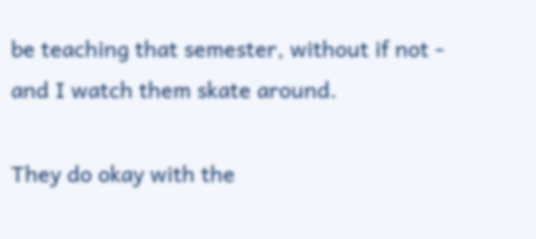be teaching that semester, without if not - and I watch them skate around.

They do okay with the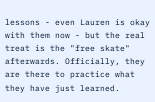lessons - even Lauren is okay with them now - but the real treat is the "free skate" afterwards. Officially, they are there to practice what they have just learned.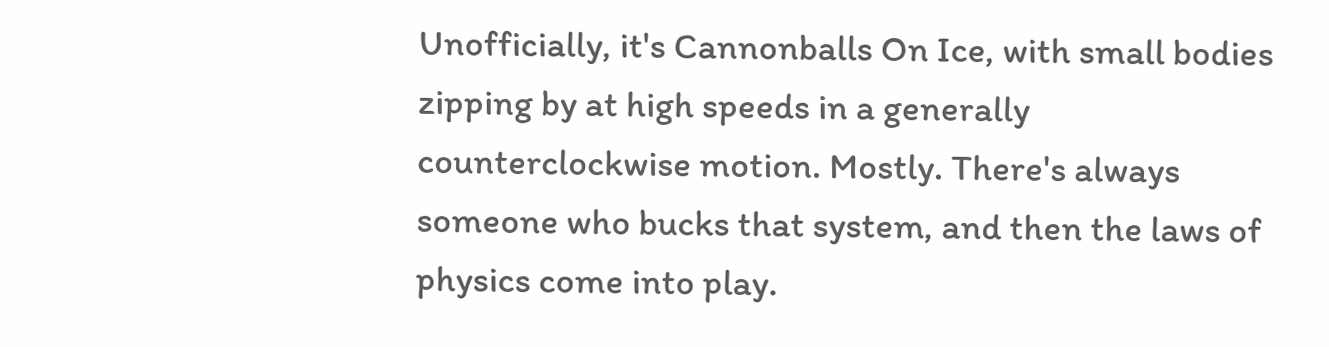Unofficially, it's Cannonballs On Ice, with small bodies zipping by at high speeds in a generally counterclockwise motion. Mostly. There's always someone who bucks that system, and then the laws of physics come into play.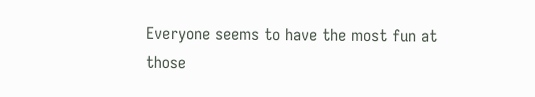Everyone seems to have the most fun at those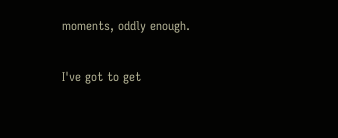moments, oddly enough.

I've got to get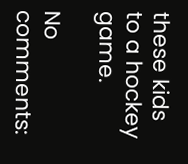these kids to a hockey game.

No comments: